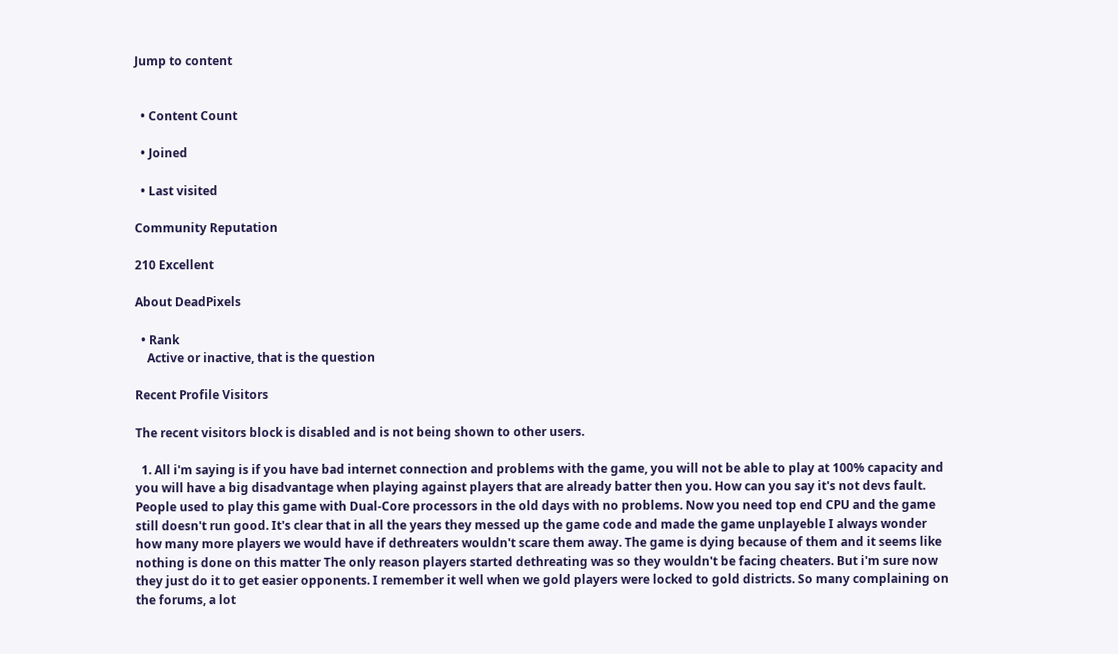Jump to content


  • Content Count

  • Joined

  • Last visited

Community Reputation

210 Excellent

About DeadPixels

  • Rank
    Active or inactive, that is the question

Recent Profile Visitors

The recent visitors block is disabled and is not being shown to other users.

  1. All i'm saying is if you have bad internet connection and problems with the game, you will not be able to play at 100% capacity and you will have a big disadvantage when playing against players that are already batter then you. How can you say it's not devs fault. People used to play this game with Dual-Core processors in the old days with no problems. Now you need top end CPU and the game still doesn't run good. It's clear that in all the years they messed up the game code and made the game unplayeble I always wonder how many more players we would have if dethreaters wouldn't scare them away. The game is dying because of them and it seems like nothing is done on this matter The only reason players started dethreating was so they wouldn't be facing cheaters. But i'm sure now they just do it to get easier opponents. I remember it well when we gold players were locked to gold districts. So many complaining on the forums, a lot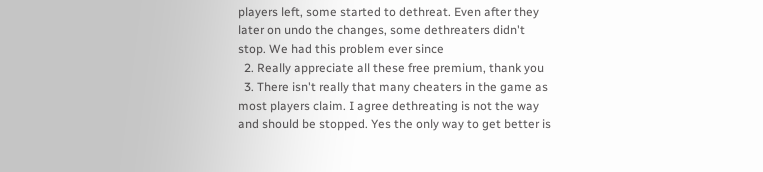players left, some started to dethreat. Even after they later on undo the changes, some dethreaters didn't stop. We had this problem ever since
  2. Really appreciate all these free premium, thank you
  3. There isn't really that many cheaters in the game as most players claim. I agree dethreating is not the way and should be stopped. Yes the only way to get better is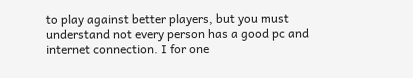to play against better players, but you must understand not every person has a good pc and internet connection. I for one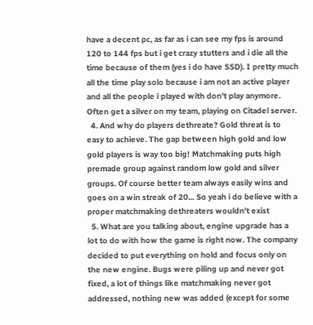have a decent pc, as far as i can see my fps is around 120 to 144 fps but i get crazy stutters and i die all the time because of them (yes i do have SSD). I pretty much all the time play solo because i am not an active player and all the people i played with don't play anymore. Often get a silver on my team, playing on Citadel server.
  4. And why do players dethreate? Gold threat is to easy to achieve. The gap between high gold and low gold players is way too big! Matchmaking puts high premade group against random low gold and silver groups. Of course better team always easily wins and goes on a win streak of 20... So yeah i do believe with a proper matchmaking dethreaters wouldn't exist
  5. What are you talking about, engine upgrade has a lot to do with how the game is right now. The company decided to put everything on hold and focus only on the new engine. Bugs were piling up and never got fixed, a lot of things like matchmaking never got addressed, nothing new was added (except for some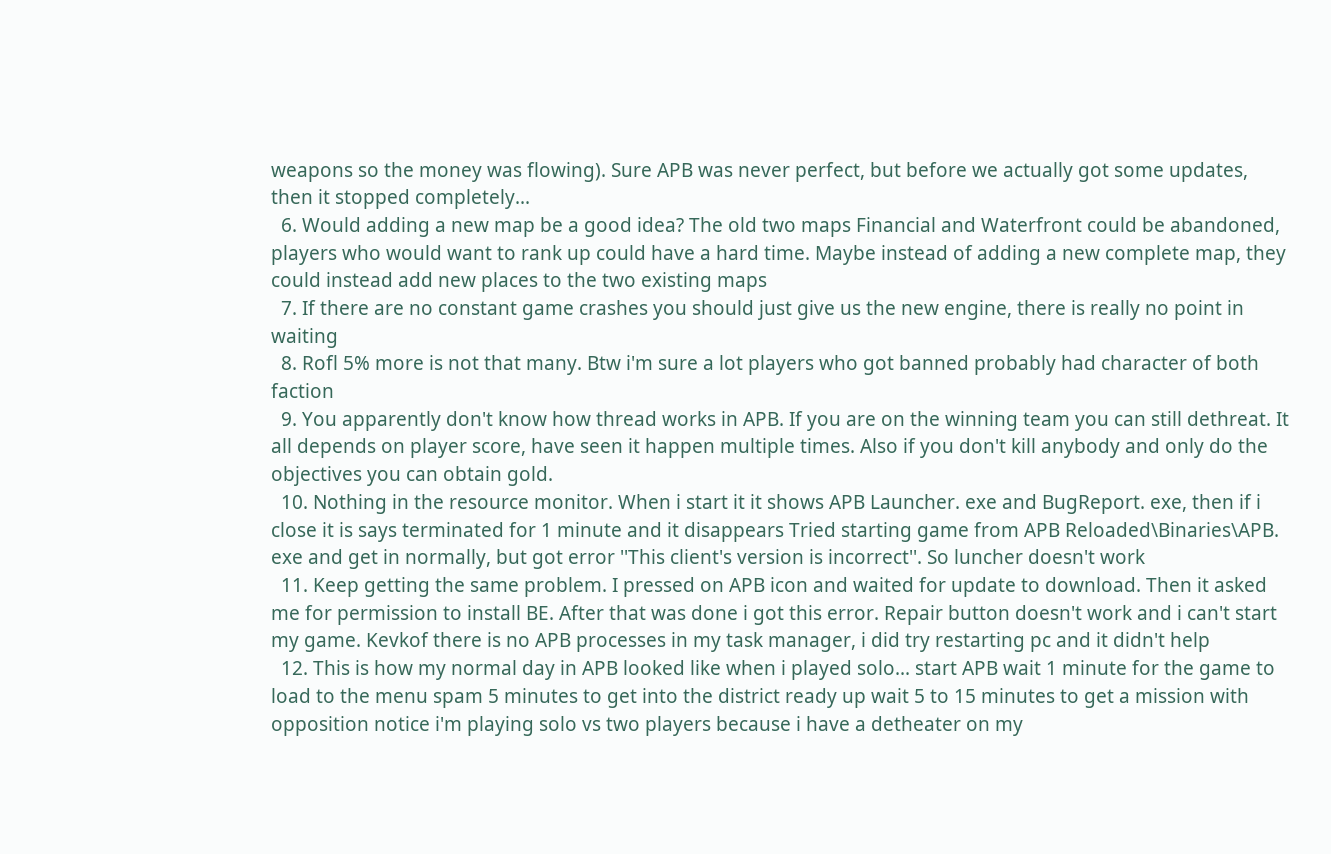weapons so the money was flowing). Sure APB was never perfect, but before we actually got some updates, then it stopped completely...
  6. Would adding a new map be a good idea? The old two maps Financial and Waterfront could be abandoned, players who would want to rank up could have a hard time. Maybe instead of adding a new complete map, they could instead add new places to the two existing maps
  7. If there are no constant game crashes you should just give us the new engine, there is really no point in waiting
  8. Rofl 5% more is not that many. Btw i'm sure a lot players who got banned probably had character of both faction
  9. You apparently don't know how thread works in APB. If you are on the winning team you can still dethreat. It all depends on player score, have seen it happen multiple times. Also if you don't kill anybody and only do the objectives you can obtain gold.
  10. Nothing in the resource monitor. When i start it it shows APB Launcher. exe and BugReport. exe, then if i close it is says terminated for 1 minute and it disappears Tried starting game from APB Reloaded\Binaries\APB. exe and get in normally, but got error ''This client's version is incorrect''. So luncher doesn't work
  11. Keep getting the same problem. I pressed on APB icon and waited for update to download. Then it asked me for permission to install BE. After that was done i got this error. Repair button doesn't work and i can't start my game. Kevkof there is no APB processes in my task manager, i did try restarting pc and it didn't help
  12. This is how my normal day in APB looked like when i played solo... start APB wait 1 minute for the game to load to the menu spam 5 minutes to get into the district ready up wait 5 to 15 minutes to get a mission with opposition notice i'm playing solo vs two players because i have a detheater on my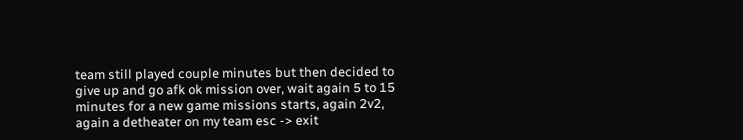team still played couple minutes but then decided to give up and go afk ok mission over, wait again 5 to 15 minutes for a new game missions starts, again 2v2, again a detheater on my team esc -> exit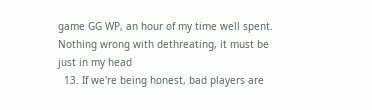game GG WP, an hour of my time well spent. Nothing wrong with dethreating, it must be just in my head
  13. If we're being honest, bad players are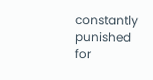constantly punished for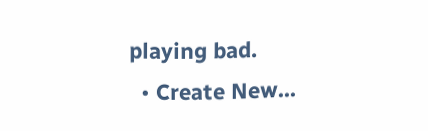playing bad.
  • Create New...